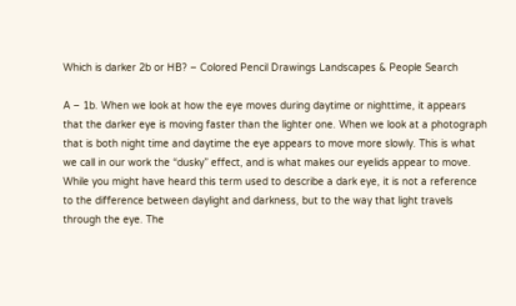Which is darker 2b or HB? – Colored Pencil Drawings Landscapes & People Search

A – 1b. When we look at how the eye moves during daytime or nighttime, it appears that the darker eye is moving faster than the lighter one. When we look at a photograph that is both night time and daytime the eye appears to move more slowly. This is what we call in our work the “dusky” effect, and is what makes our eyelids appear to move. While you might have heard this term used to describe a dark eye, it is not a reference to the difference between daylight and darkness, but to the way that light travels through the eye. The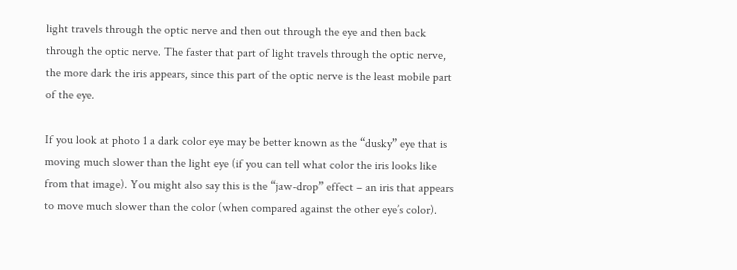light travels through the optic nerve and then out through the eye and then back through the optic nerve. The faster that part of light travels through the optic nerve, the more dark the iris appears, since this part of the optic nerve is the least mobile part of the eye.

If you look at photo 1 a dark color eye may be better known as the “dusky” eye that is moving much slower than the light eye (if you can tell what color the iris looks like from that image). You might also say this is the “jaw-drop” effect – an iris that appears to move much slower than the color (when compared against the other eye’s color).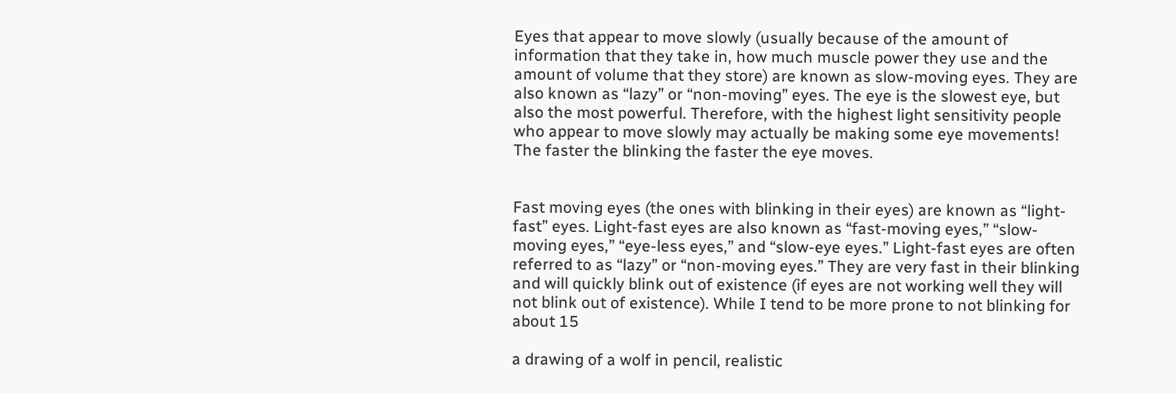Eyes that appear to move slowly (usually because of the amount of information that they take in, how much muscle power they use and the amount of volume that they store) are known as slow-moving eyes. They are also known as “lazy” or “non-moving” eyes. The eye is the slowest eye, but also the most powerful. Therefore, with the highest light sensitivity people who appear to move slowly may actually be making some eye movements! The faster the blinking the faster the eye moves.


Fast moving eyes (the ones with blinking in their eyes) are known as “light-fast” eyes. Light-fast eyes are also known as “fast-moving eyes,” “slow-moving eyes,” “eye-less eyes,” and “slow-eye eyes.” Light-fast eyes are often referred to as “lazy” or “non-moving eyes.” They are very fast in their blinking and will quickly blink out of existence (if eyes are not working well they will not blink out of existence). While I tend to be more prone to not blinking for about 15

a drawing of a wolf in pencil, realistic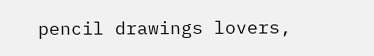pencil drawings lovers,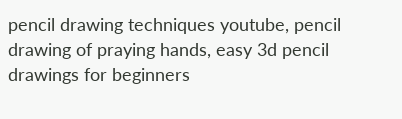pencil drawing techniques youtube, pencil drawing of praying hands, easy 3d pencil drawings for beginners